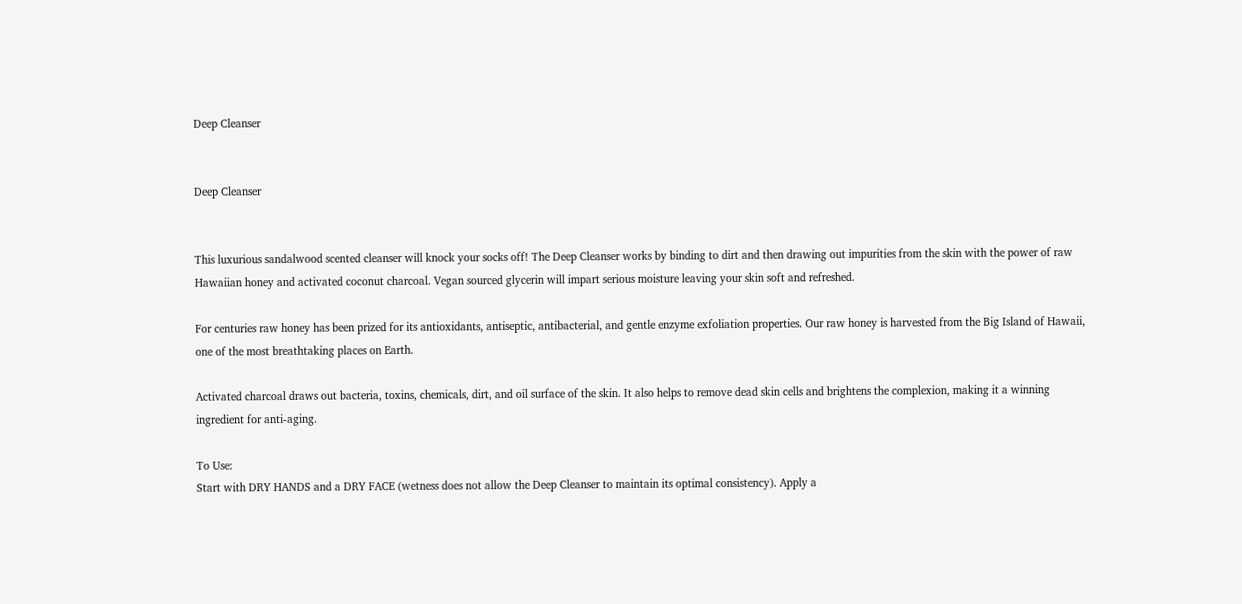Deep Cleanser


Deep Cleanser


This luxurious sandalwood scented cleanser will knock your socks off! The Deep Cleanser works by binding to dirt and then drawing out impurities from the skin with the power of raw Hawaiian honey and activated coconut charcoal. Vegan sourced glycerin will impart serious moisture leaving your skin soft and refreshed.

For centuries raw honey has been prized for its antioxidants, antiseptic, antibacterial, and gentle enzyme exfoliation properties. Our raw honey is harvested from the Big Island of Hawaii, one of the most breathtaking places on Earth.

Activated charcoal draws out bacteria, toxins, chemicals, dirt, and oil surface of the skin. It also helps to remove dead skin cells and brightens the complexion, making it a winning ingredient for anti-aging.

To Use:
Start with DRY HANDS and a DRY FACE (wetness does not allow the Deep Cleanser to maintain its optimal consistency). Apply a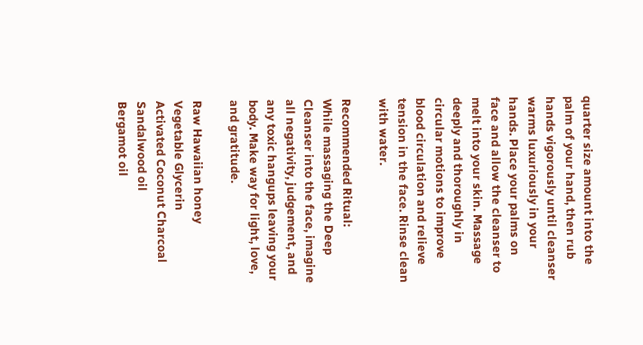quarter size amount into the palm of your hand, then rub hands vigorously until cleanser warms luxuriously in your hands. Place your palms on face and allow the cleanser to melt into your skin. Massage deeply and thoroughly in circular motions to improve blood circulation and relieve tension in the face. Rinse clean with water.

Recommended Ritual:
While massaging the Deep Cleanser into the face, imagine all negativity, judgement, and any toxic hangups leaving your body. Make way for light, love, and gratitude.

Raw Hawaiian honey
Vegetable Glycerin
Activated Coconut Charcoal
Sandalwood oil
Bergamot oil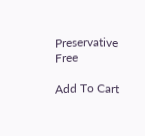Preservative Free

Add To Cart